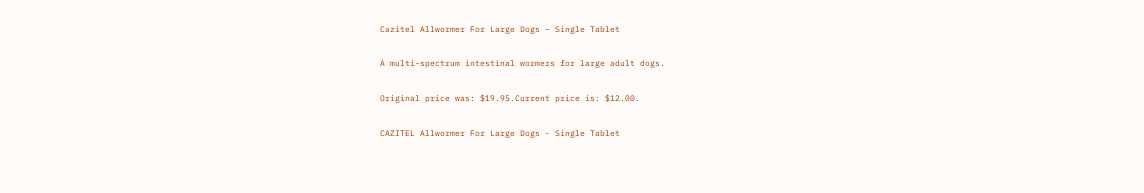Cazitel Allwormer For Large Dogs – Single Tablet

A multi-spectrum intestinal wormers for large adult dogs.

Original price was: $19.95.Current price is: $12.00.

CAZITEL Allwormer For Large Dogs - Single Tablet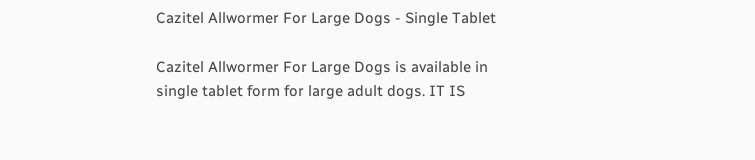Cazitel Allwormer For Large Dogs - Single Tablet

Cazitel Allwormer For Large Dogs is available in single tablet form for large adult dogs. IT IS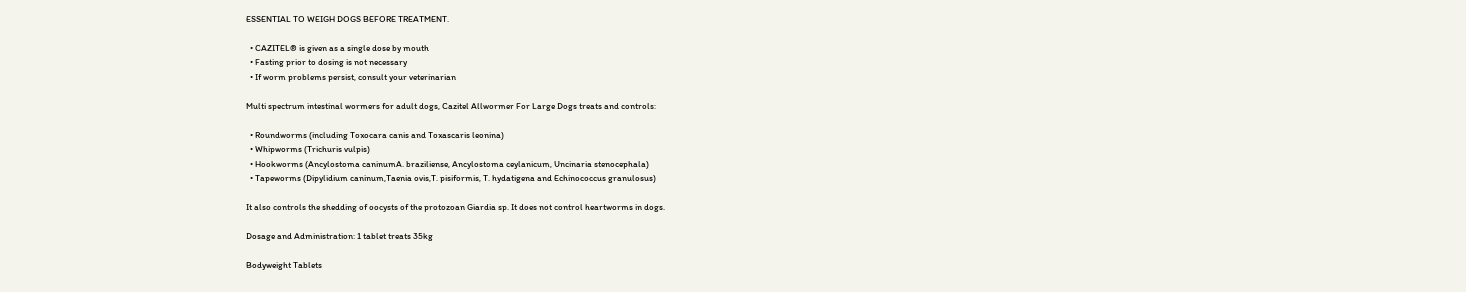ESSENTIAL TO WEIGH DOGS BEFORE TREATMENT.

  • CAZITEL® is given as a single dose by mouth
  • Fasting prior to dosing is not necessary
  • If worm problems persist, consult your veterinarian

Multi spectrum intestinal wormers for adult dogs, Cazitel Allwormer For Large Dogs treats and controls:

  • Roundworms (including Toxocara canis and Toxascaris leonina)
  • Whipworms (Trichuris vulpis)
  • Hookworms (Ancylostoma caninumA. braziliense, Ancylostoma ceylanicum, Uncinaria stenocephala)
  • Tapeworms (Dipylidium caninum,Taenia ovis,T. pisiformis, T. hydatigena and Echinococcus granulosus)

It also controls the shedding of oocysts of the protozoan Giardia sp. It does not control heartworms in dogs.

Dosage and Administration: 1 tablet treats 35kg

Bodyweight Tablets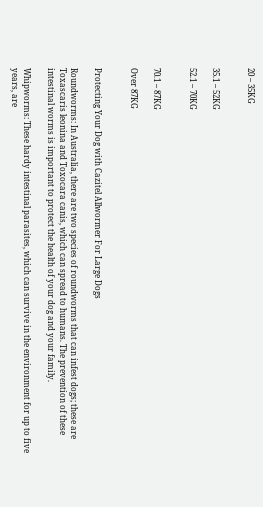20 – 35KG


35.1 – 52KG

52.1 – 70KG


70.1 – 87KG

Over 87KG


Protecting Your Dog with Cazitel Allwormer For Large Dogs

Roundworms: In Australia, there are two species of roundworms that can infest dogs; these are Toxascaris leonina and Toxocara canis, which can spread to humans. The prevention of these intestinal worms is important to protect the health of your dog and your family.

Whipworms: These hardy intestinal parasites, which can survive in the environment for up to five years, are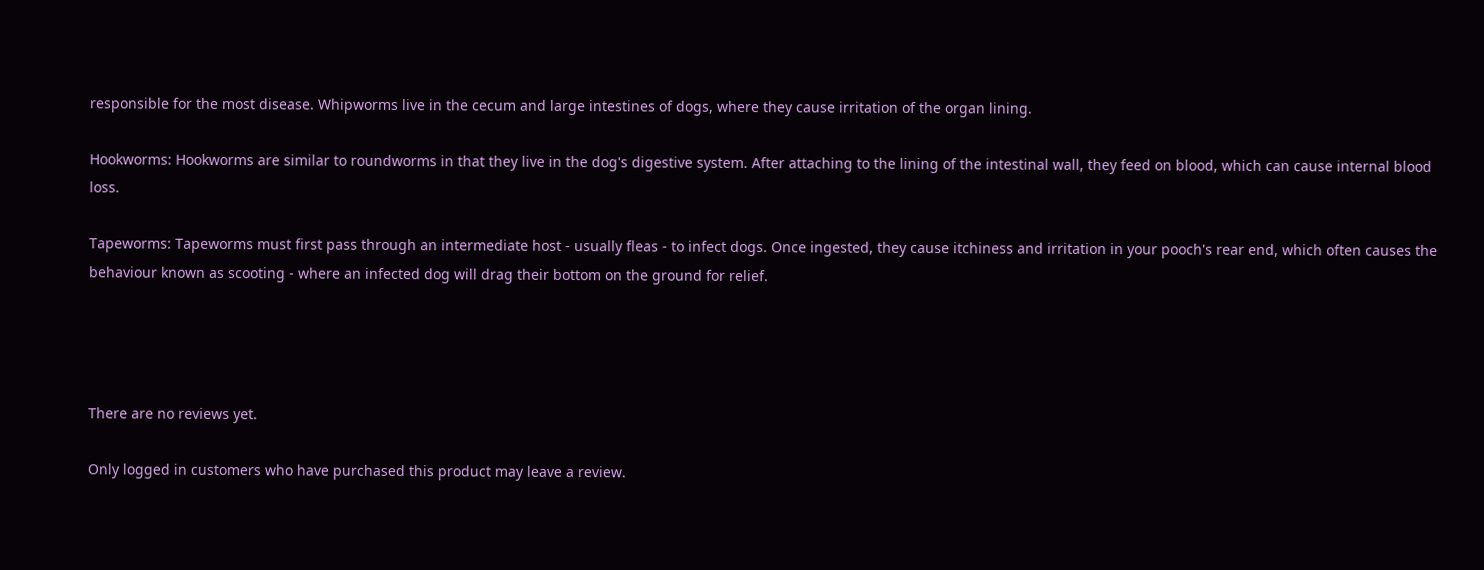responsible for the most disease. Whipworms live in the cecum and large intestines of dogs, where they cause irritation of the organ lining.

Hookworms: Hookworms are similar to roundworms in that they live in the dog's digestive system. After attaching to the lining of the intestinal wall, they feed on blood, which can cause internal blood loss.

Tapeworms: Tapeworms must first pass through an intermediate host - usually fleas - to infect dogs. Once ingested, they cause itchiness and irritation in your pooch's rear end, which often causes the behaviour known as scooting - where an infected dog will drag their bottom on the ground for relief.




There are no reviews yet.

Only logged in customers who have purchased this product may leave a review.